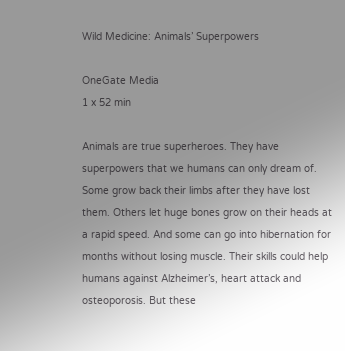Wild Medicine: Animals’ Superpowers

OneGate Media
1 x 52 min

Animals are true superheroes. They have superpowers that we humans can only dream of. Some grow back their limbs after they have lost them. Others let huge bones grow on their heads at a rapid speed. And some can go into hibernation for months without losing muscle. Their skills could help humans against Alzheimer’s, heart attack and osteoporosis. But these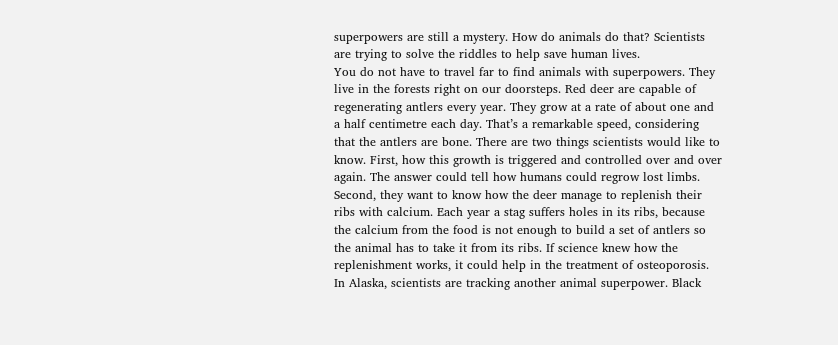superpowers are still a mystery. How do animals do that? Scientists are trying to solve the riddles to help save human lives.
You do not have to travel far to find animals with superpowers. They live in the forests right on our doorsteps. Red deer are capable of regenerating antlers every year. They grow at a rate of about one and a half centimetre each day. That’s a remarkable speed, considering that the antlers are bone. There are two things scientists would like to know. First, how this growth is triggered and controlled over and over again. The answer could tell how humans could regrow lost limbs. Second, they want to know how the deer manage to replenish their ribs with calcium. Each year a stag suffers holes in its ribs, because the calcium from the food is not enough to build a set of antlers so the animal has to take it from its ribs. If science knew how the replenishment works, it could help in the treatment of osteoporosis.
In Alaska, scientists are tracking another animal superpower. Black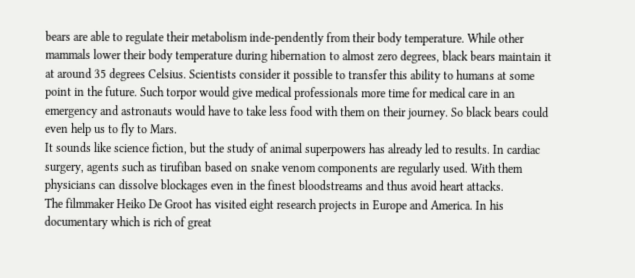bears are able to regulate their metabolism inde-pendently from their body temperature. While other mammals lower their body temperature during hibernation to almost zero degrees, black bears maintain it at around 35 degrees Celsius. Scientists consider it possible to transfer this ability to humans at some point in the future. Such torpor would give medical professionals more time for medical care in an emergency and astronauts would have to take less food with them on their journey. So black bears could even help us to fly to Mars.
It sounds like science fiction, but the study of animal superpowers has already led to results. In cardiac surgery, agents such as tirufiban based on snake venom components are regularly used. With them physicians can dissolve blockages even in the finest bloodstreams and thus avoid heart attacks.
The filmmaker Heiko De Groot has visited eight research projects in Europe and America. In his documentary which is rich of great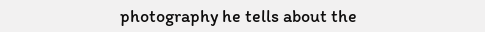photography he tells about the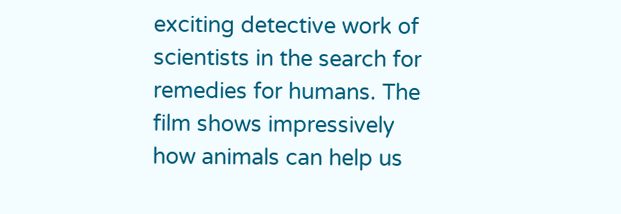exciting detective work of scientists in the search for remedies for humans. The film shows impressively how animals can help us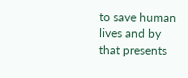to save human lives and by that presents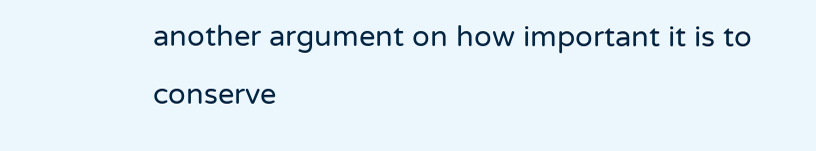another argument on how important it is to conserve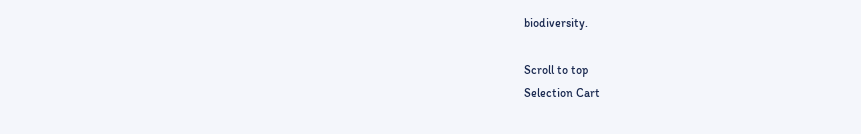biodiversity.

Scroll to top
Selection Cart